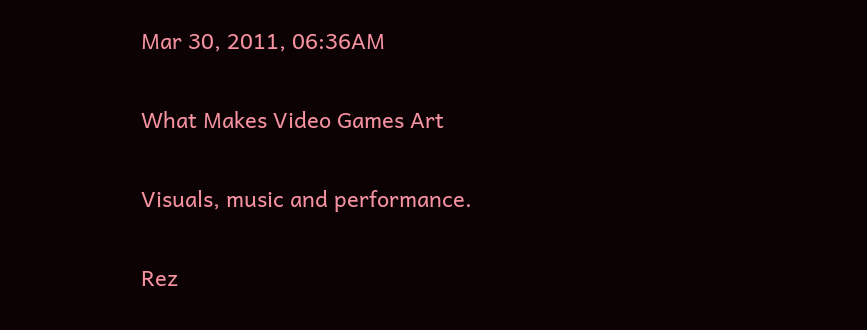Mar 30, 2011, 06:36AM

What Makes Video Games Art

Visuals, music and performance.

Rez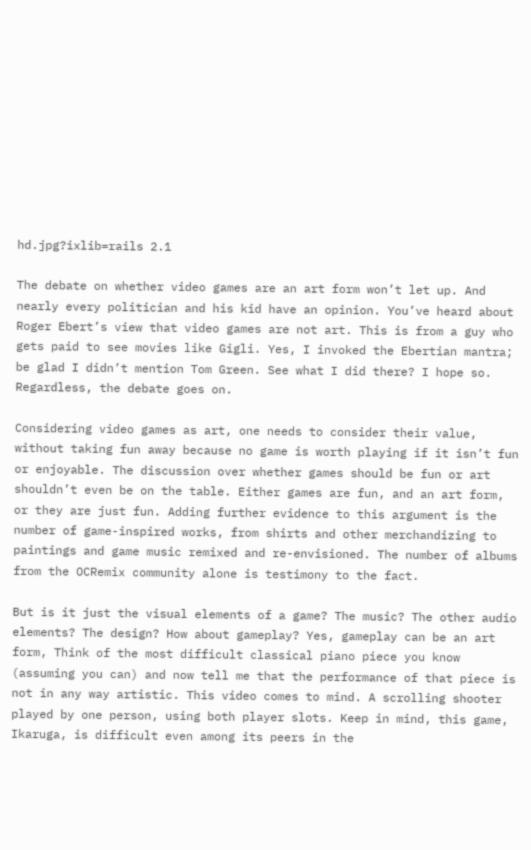hd.jpg?ixlib=rails 2.1

The debate on whether video games are an art form won’t let up. And nearly every politician and his kid have an opinion. You’ve heard about Roger Ebert’s view that video games are not art. This is from a guy who gets paid to see movies like Gigli. Yes, I invoked the Ebertian mantra; be glad I didn’t mention Tom Green. See what I did there? I hope so. Regardless, the debate goes on.

Considering video games as art, one needs to consider their value, without taking fun away because no game is worth playing if it isn’t fun or enjoyable. The discussion over whether games should be fun or art shouldn’t even be on the table. Either games are fun, and an art form, or they are just fun. Adding further evidence to this argument is the number of game-inspired works, from shirts and other merchandizing to paintings and game music remixed and re-envisioned. The number of albums from the OCRemix community alone is testimony to the fact.

But is it just the visual elements of a game? The music? The other audio elements? The design? How about gameplay? Yes, gameplay can be an art form, Think of the most difficult classical piano piece you know (assuming you can) and now tell me that the performance of that piece is not in any way artistic. This video comes to mind. A scrolling shooter played by one person, using both player slots. Keep in mind, this game, Ikaruga, is difficult even among its peers in the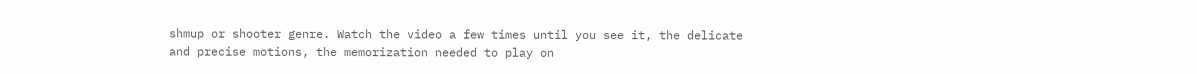shmup or shooter genre. Watch the video a few times until you see it, the delicate and precise motions, the memorization needed to play on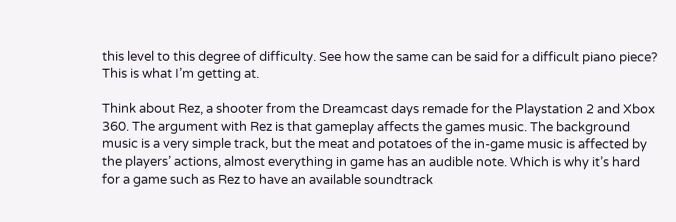this level to this degree of difficulty. See how the same can be said for a difficult piano piece? This is what I’m getting at.

Think about Rez, a shooter from the Dreamcast days remade for the Playstation 2 and Xbox 360. The argument with Rez is that gameplay affects the games music. The background music is a very simple track, but the meat and potatoes of the in-game music is affected by the players’ actions, almost everything in game has an audible note. Which is why it’s hard for a game such as Rez to have an available soundtrack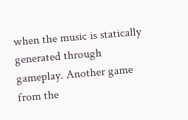when the music is statically generated through gameplay. Another game from the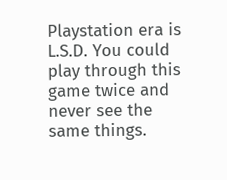Playstation era is L.S.D. You could play through this game twice and never see the same things.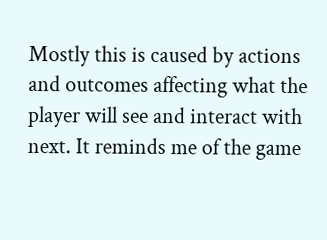Mostly this is caused by actions and outcomes affecting what the player will see and interact with next. It reminds me of the game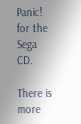Panic! for the Sega CD.

There is more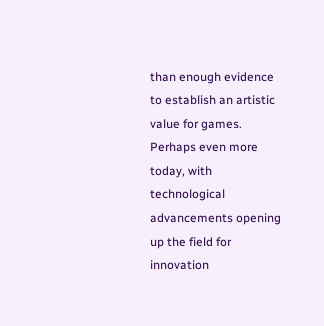than enough evidence to establish an artistic value for games. Perhaps even more today, with technological advancements opening up the field for innovation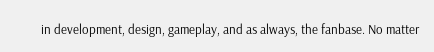in development, design, gameplay, and as always, the fanbase. No matter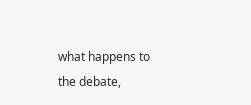what happens to the debate,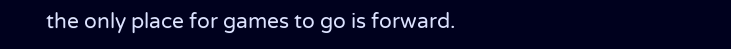the only place for games to go is forward.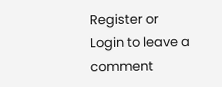Register or Login to leave a comment